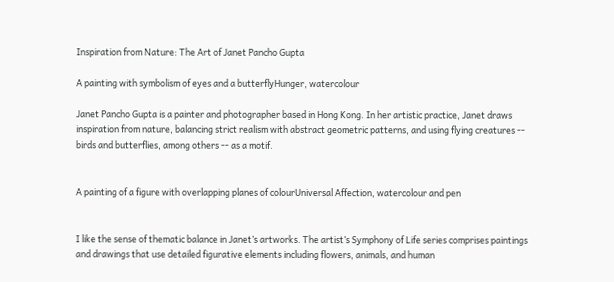Inspiration from Nature: The Art of Janet Pancho Gupta

A painting with symbolism of eyes and a butterflyHunger, watercolour

Janet Pancho Gupta is a painter and photographer based in Hong Kong. In her artistic practice, Janet draws inspiration from nature, balancing strict realism with abstract geometric patterns, and using flying creatures -- birds and butterflies, among others -- as a motif.


A painting of a figure with overlapping planes of colourUniversal Affection, watercolour and pen


I like the sense of thematic balance in Janet’s artworks. The artist’s Symphony of Life series comprises paintings and drawings that use detailed figurative elements including flowers, animals, and human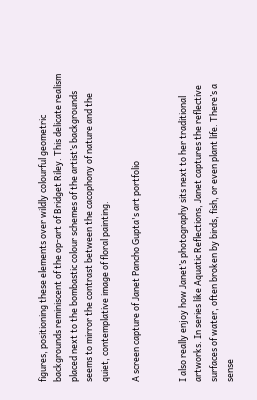figures, positioning these elements over wildly colourful geometric backgrounds reminiscent of the op-art of Bridget Riley. This delicate realism placed next to the bombastic colour schemes of the artist’s backgrounds seems to mirror the contrast between the cacophony of nature and the quiet, contemplative image of floral painting.

A screen capture of Janet Pancho Gupta's art portfolio


I also really enjoy how Janet’s photography sits next to her traditional artworks. In series like Aquatic Reflections, Janet captures the reflective surfaces of water, often broken by birds, fish, or even plant life. There’s a sense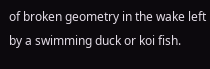of broken geometry in the wake left by a swimming duck or koi fish.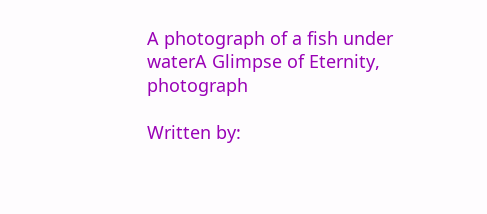A photograph of a fish under waterA Glimpse of Eternity, photograph

Written by: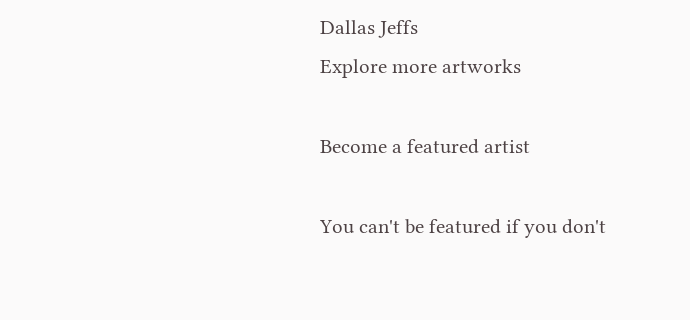Dallas Jeffs
Explore more artworks

Become a featured artist

You can't be featured if you don't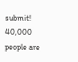submit!
40,000 people are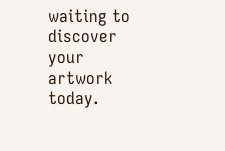waiting to discover your artwork today.